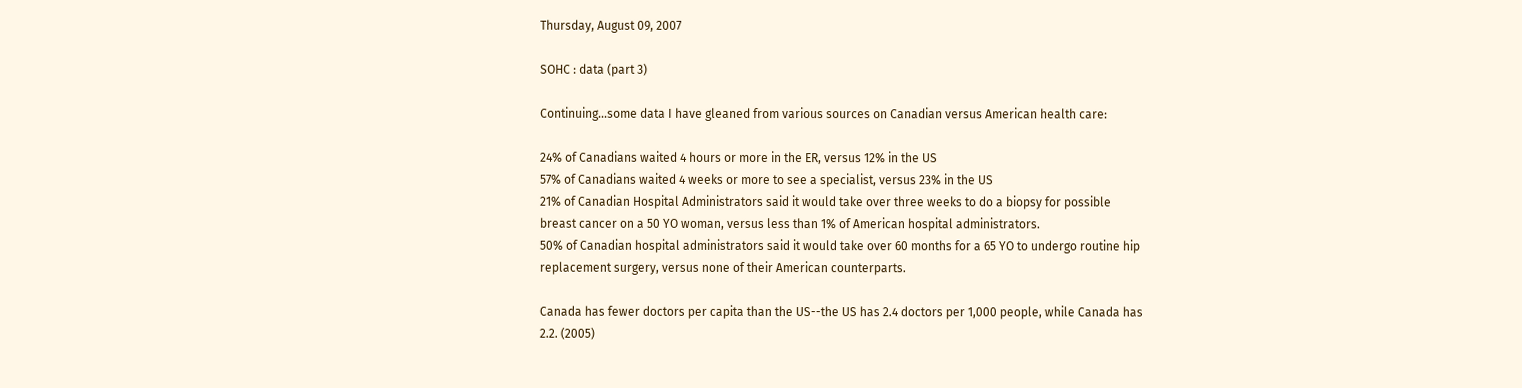Thursday, August 09, 2007

SOHC : data (part 3)

Continuing...some data I have gleaned from various sources on Canadian versus American health care:

24% of Canadians waited 4 hours or more in the ER, versus 12% in the US
57% of Canadians waited 4 weeks or more to see a specialist, versus 23% in the US
21% of Canadian Hospital Administrators said it would take over three weeks to do a biopsy for possible breast cancer on a 50 YO woman, versus less than 1% of American hospital administrators.
50% of Canadian hospital administrators said it would take over 60 months for a 65 YO to undergo routine hip replacement surgery, versus none of their American counterparts.

Canada has fewer doctors per capita than the US--the US has 2.4 doctors per 1,000 people, while Canada has 2.2. (2005)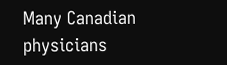Many Canadian physicians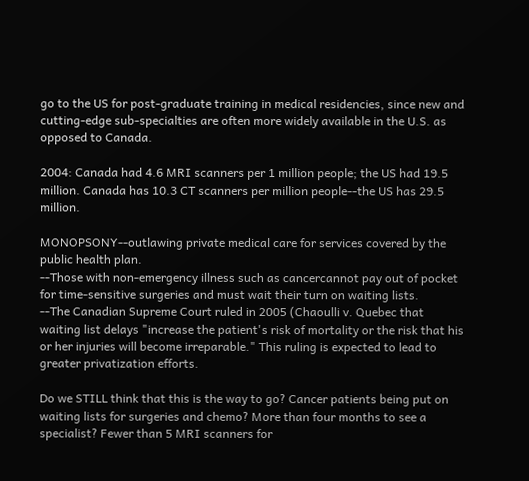go to the US for post-graduate training in medical residencies, since new and cutting-edge sub-specialties are often more widely available in the U.S. as opposed to Canada.

2004: Canada had 4.6 MRI scanners per 1 million people; the US had 19.5 million. Canada has 10.3 CT scanners per million people--the US has 29.5 million.

MONOPSONY--outlawing private medical care for services covered by the public health plan.
--Those with non-emergency illness such as cancercannot pay out of pocket for time-sensitive surgeries and must wait their turn on waiting lists.
--The Canadian Supreme Court ruled in 2005 (Chaoulli v. Quebec that waiting list delays "increase the patient's risk of mortality or the risk that his or her injuries will become irreparable." This ruling is expected to lead to greater privatization efforts.

Do we STILL think that this is the way to go? Cancer patients being put on waiting lists for surgeries and chemo? More than four months to see a specialist? Fewer than 5 MRI scanners for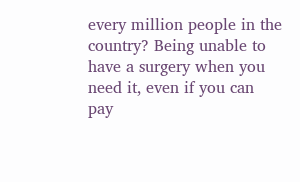every million people in the country? Being unable to have a surgery when you need it, even if you can pay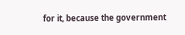for it, because the government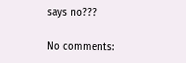says no???

No comments: